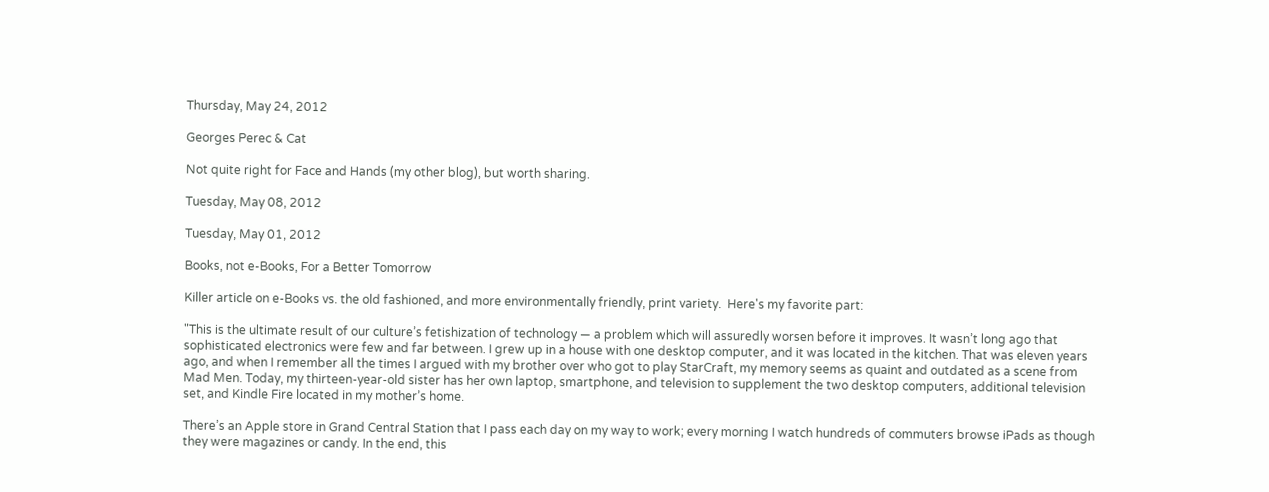Thursday, May 24, 2012

Georges Perec & Cat

Not quite right for Face and Hands (my other blog), but worth sharing.

Tuesday, May 08, 2012

Tuesday, May 01, 2012

Books, not e-Books, For a Better Tomorrow

Killer article on e-Books vs. the old fashioned, and more environmentally friendly, print variety.  Here's my favorite part:

"This is the ultimate result of our culture’s fetishization of technology — a problem which will assuredly worsen before it improves. It wasn’t long ago that sophisticated electronics were few and far between. I grew up in a house with one desktop computer, and it was located in the kitchen. That was eleven years ago, and when I remember all the times I argued with my brother over who got to play StarCraft, my memory seems as quaint and outdated as a scene from Mad Men. Today, my thirteen-year-old sister has her own laptop, smartphone, and television to supplement the two desktop computers, additional television set, and Kindle Fire located in my mother’s home.

There’s an Apple store in Grand Central Station that I pass each day on my way to work; every morning I watch hundreds of commuters browse iPads as though they were magazines or candy. In the end, this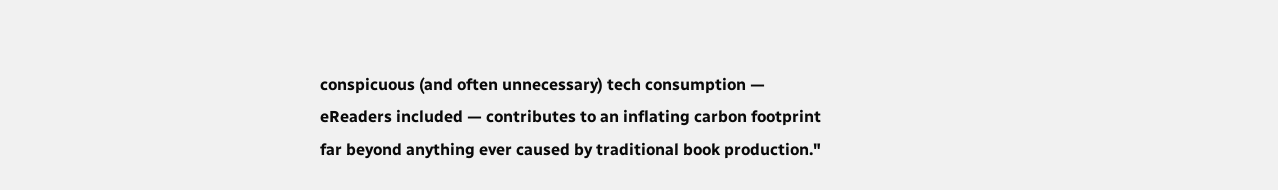conspicuous (and often unnecessary) tech consumption — eReaders included — contributes to an inflating carbon footprint far beyond anything ever caused by traditional book production."